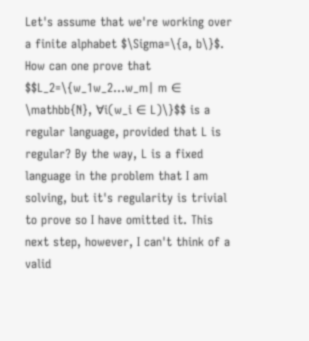Let's assume that we're working over a finite alphabet $\Sigma=\{a, b\}$. How can one prove that $$L_2=\{w_1w_2...w_m| m ∈ \mathbb{N}, ∀i(w_i ∈ L)\}$$ is a regular language, provided that L is regular? By the way, L is a fixed language in the problem that I am solving, but it's regularity is trivial to prove so I have omitted it. This next step, however, I can't think of a valid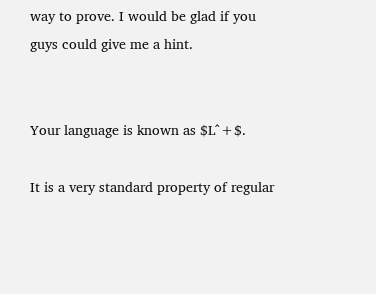way to prove. I would be glad if you guys could give me a hint.


Your language is known as $L^+$.

It is a very standard property of regular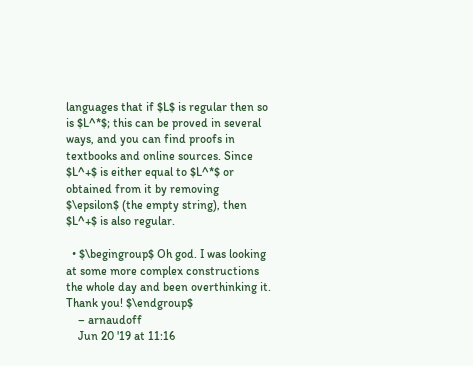languages that if $L$ is regular then so is $L^*$; this can be proved in several ways, and you can find proofs in textbooks and online sources. Since $L^+$ is either equal to $L^*$ or obtained from it by removing $\epsilon$ (the empty string), then $L^+$ is also regular.

  • $\begingroup$ Oh god. I was looking at some more complex constructions the whole day and been overthinking it. Thank you! $\endgroup$
    – arnaudoff
    Jun 20 '19 at 11:16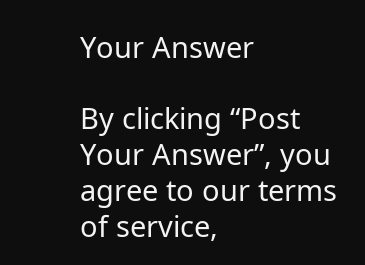Your Answer

By clicking “Post Your Answer”, you agree to our terms of service,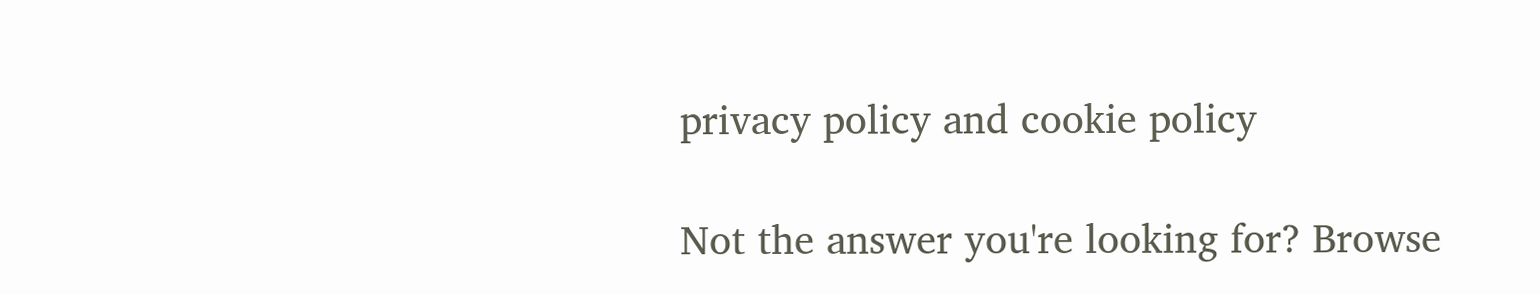privacy policy and cookie policy

Not the answer you're looking for? Browse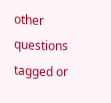other questions tagged or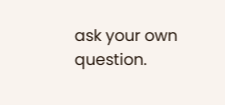ask your own question.